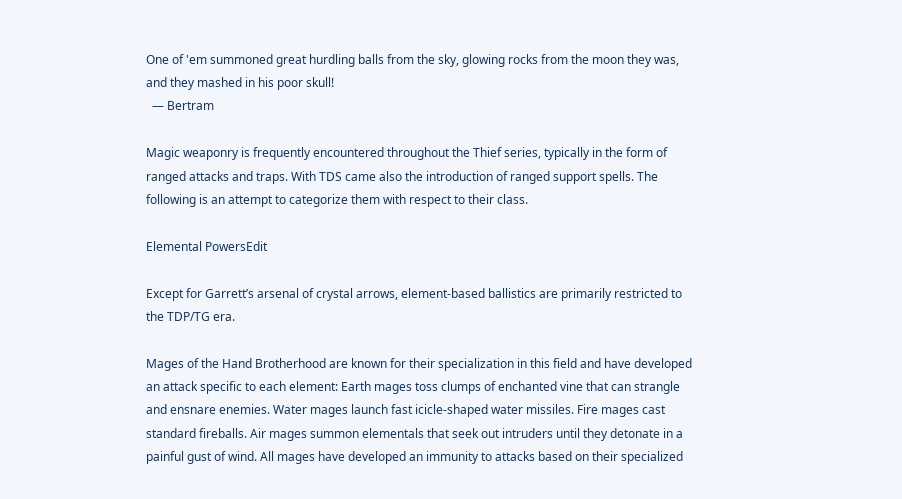One of 'em summoned great hurdling balls from the sky, glowing rocks from the moon they was, and they mashed in his poor skull!
  — Bertram

Magic weaponry is frequently encountered throughout the Thief series, typically in the form of ranged attacks and traps. With TDS came also the introduction of ranged support spells. The following is an attempt to categorize them with respect to their class.

Elemental PowersEdit

Except for Garrett’s arsenal of crystal arrows, element-based ballistics are primarily restricted to the TDP/TG era.

Mages of the Hand Brotherhood are known for their specialization in this field and have developed an attack specific to each element: Earth mages toss clumps of enchanted vine that can strangle and ensnare enemies. Water mages launch fast icicle-shaped water missiles. Fire mages cast standard fireballs. Air mages summon elementals that seek out intruders until they detonate in a painful gust of wind. All mages have developed an immunity to attacks based on their specialized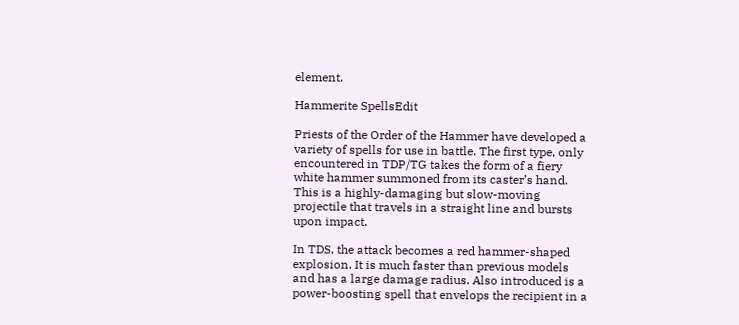element.

Hammerite SpellsEdit

Priests of the Order of the Hammer have developed a variety of spells for use in battle. The first type, only encountered in TDP/TG takes the form of a fiery white hammer summoned from its caster’s hand. This is a highly-damaging but slow-moving projectile that travels in a straight line and bursts upon impact.

In TDS, the attack becomes a red hammer-shaped explosion. It is much faster than previous models and has a large damage radius. Also introduced is a power-boosting spell that envelops the recipient in a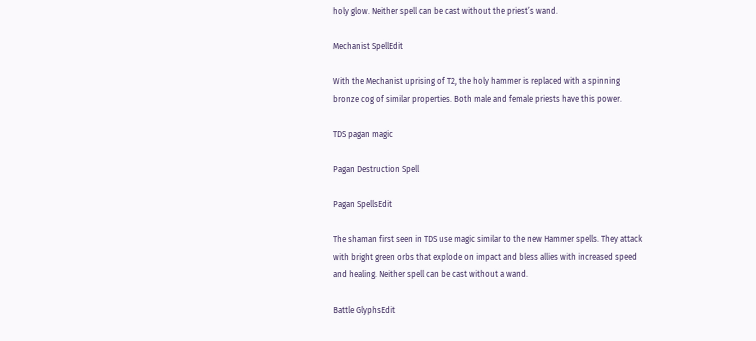holy glow. Neither spell can be cast without the priest’s wand.

Mechanist SpellEdit

With the Mechanist uprising of T2, the holy hammer is replaced with a spinning bronze cog of similar properties. Both male and female priests have this power.

TDS pagan magic

Pagan Destruction Spell

Pagan SpellsEdit

The shaman first seen in TDS use magic similar to the new Hammer spells. They attack with bright green orbs that explode on impact and bless allies with increased speed and healing. Neither spell can be cast without a wand.

Battle GlyphsEdit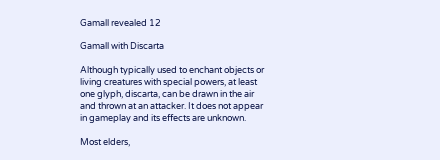Gamall revealed 12

Gamall with Discarta

Although typically used to enchant objects or living creatures with special powers, at least one glyph, discarta, can be drawn in the air and thrown at an attacker. It does not appear in gameplay and its effects are unknown.

Most elders,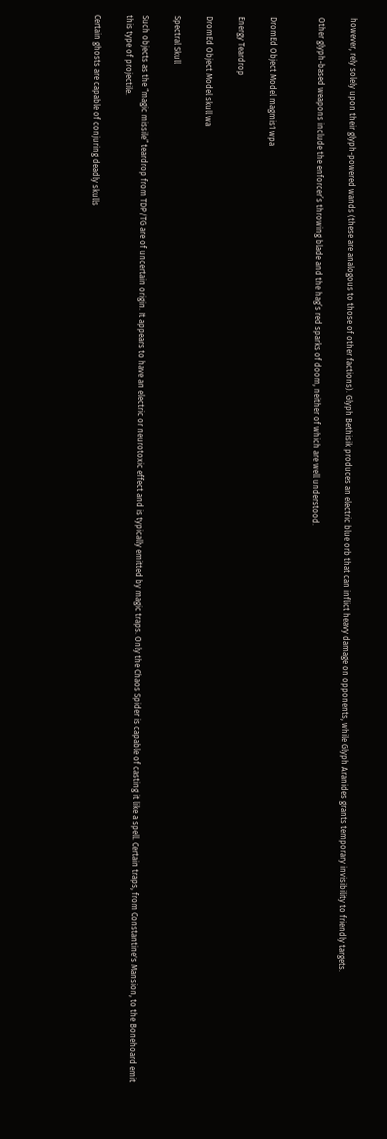however, rely solely upon their glyph-powered wands (these are analogous to those of other factions). Glyph Bethisik produces an electric blue orb that can inflict heavy damage on opponents, while Glyph Aranides grants temporary invisibility to friendly targets.

Other glyph-based weapons include the enforcer’s throwing blade and the hag’s red sparks of doom, neither of which are well understood.


DromEd Object Model magmis1 wpa

Energy Teardrop

DromEd Object Model skull wa

Spectral Skull

Such objects as the “magic missile” teardrop from TDP/TG are of uncertain origin. It appears to have an electric or neurotoxic effect and is typically emitted by magic traps. Only the Chaos Spider is capable of casting it like a spell. Certain traps, from Constantine's Mansion, to the Bonehoard emit this type of projectile.

Certain ghosts are capable of conjuring deadly skulls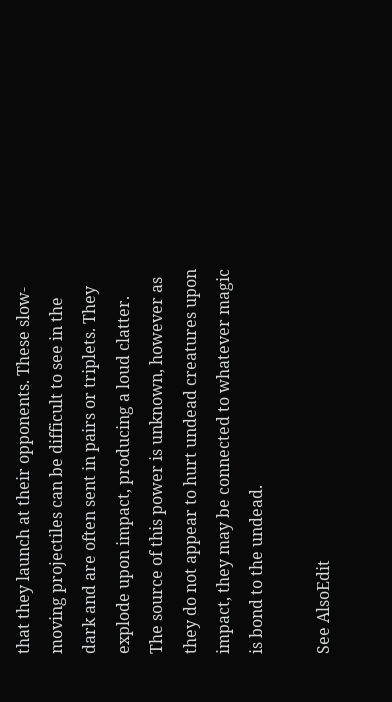that they launch at their opponents. These slow-moving projectiles can be difficult to see in the dark and are often sent in pairs or triplets. They explode upon impact, producing a loud clatter. The source of this power is unknown, however as they do not appear to hurt undead creatures upon impact, they may be connected to whatever magic is bond to the undead.

See AlsoEdit